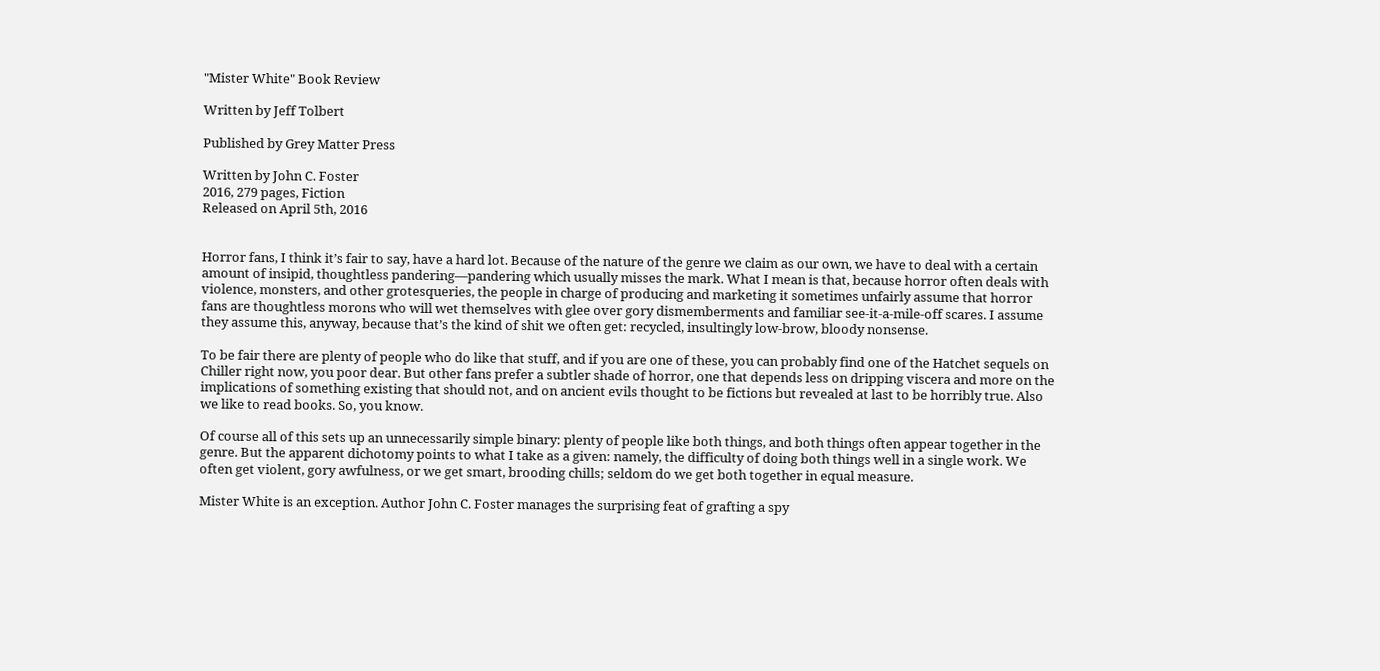"Mister White" Book Review

Written by Jeff Tolbert

Published by Grey Matter Press

Written by John C. Foster
2016, 279 pages, Fiction
Released on April 5th, 2016


Horror fans, I think it’s fair to say, have a hard lot. Because of the nature of the genre we claim as our own, we have to deal with a certain amount of insipid, thoughtless pandering—pandering which usually misses the mark. What I mean is that, because horror often deals with violence, monsters, and other grotesqueries, the people in charge of producing and marketing it sometimes unfairly assume that horror fans are thoughtless morons who will wet themselves with glee over gory dismemberments and familiar see-it-a-mile-off scares. I assume they assume this, anyway, because that’s the kind of shit we often get: recycled, insultingly low-brow, bloody nonsense.

To be fair there are plenty of people who do like that stuff, and if you are one of these, you can probably find one of the Hatchet sequels on Chiller right now, you poor dear. But other fans prefer a subtler shade of horror, one that depends less on dripping viscera and more on the implications of something existing that should not, and on ancient evils thought to be fictions but revealed at last to be horribly true. Also we like to read books. So, you know.

Of course all of this sets up an unnecessarily simple binary: plenty of people like both things, and both things often appear together in the genre. But the apparent dichotomy points to what I take as a given: namely, the difficulty of doing both things well in a single work. We often get violent, gory awfulness, or we get smart, brooding chills; seldom do we get both together in equal measure.

Mister White is an exception. Author John C. Foster manages the surprising feat of grafting a spy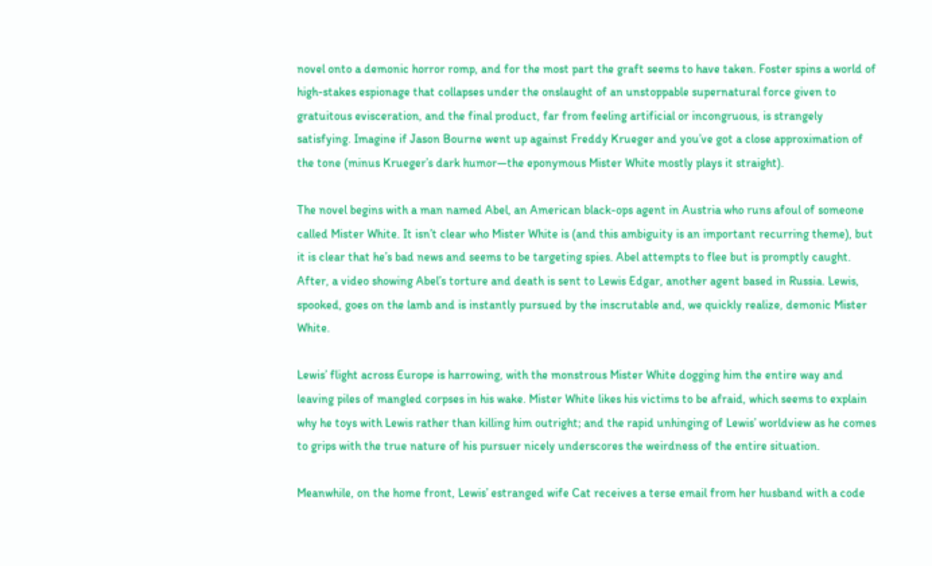novel onto a demonic horror romp, and for the most part the graft seems to have taken. Foster spins a world of high-stakes espionage that collapses under the onslaught of an unstoppable supernatural force given to gratuitous evisceration, and the final product, far from feeling artificial or incongruous, is strangely satisfying. Imagine if Jason Bourne went up against Freddy Krueger and you’ve got a close approximation of the tone (minus Krueger’s dark humor—the eponymous Mister White mostly plays it straight).

The novel begins with a man named Abel, an American black-ops agent in Austria who runs afoul of someone called Mister White. It isn’t clear who Mister White is (and this ambiguity is an important recurring theme), but it is clear that he’s bad news and seems to be targeting spies. Abel attempts to flee but is promptly caught. After, a video showing Abel’s torture and death is sent to Lewis Edgar, another agent based in Russia. Lewis, spooked, goes on the lamb and is instantly pursued by the inscrutable and, we quickly realize, demonic Mister White.

Lewis’ flight across Europe is harrowing, with the monstrous Mister White dogging him the entire way and leaving piles of mangled corpses in his wake. Mister White likes his victims to be afraid, which seems to explain why he toys with Lewis rather than killing him outright; and the rapid unhinging of Lewis’ worldview as he comes to grips with the true nature of his pursuer nicely underscores the weirdness of the entire situation.

Meanwhile, on the home front, Lewis’ estranged wife Cat receives a terse email from her husband with a code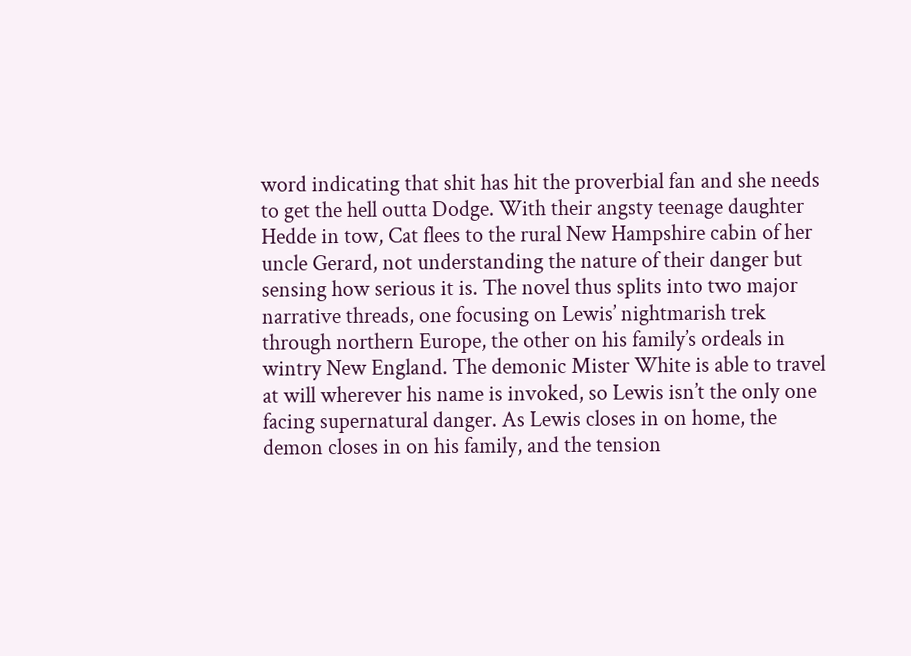word indicating that shit has hit the proverbial fan and she needs to get the hell outta Dodge. With their angsty teenage daughter Hedde in tow, Cat flees to the rural New Hampshire cabin of her uncle Gerard, not understanding the nature of their danger but sensing how serious it is. The novel thus splits into two major narrative threads, one focusing on Lewis’ nightmarish trek through northern Europe, the other on his family’s ordeals in wintry New England. The demonic Mister White is able to travel at will wherever his name is invoked, so Lewis isn’t the only one facing supernatural danger. As Lewis closes in on home, the demon closes in on his family, and the tension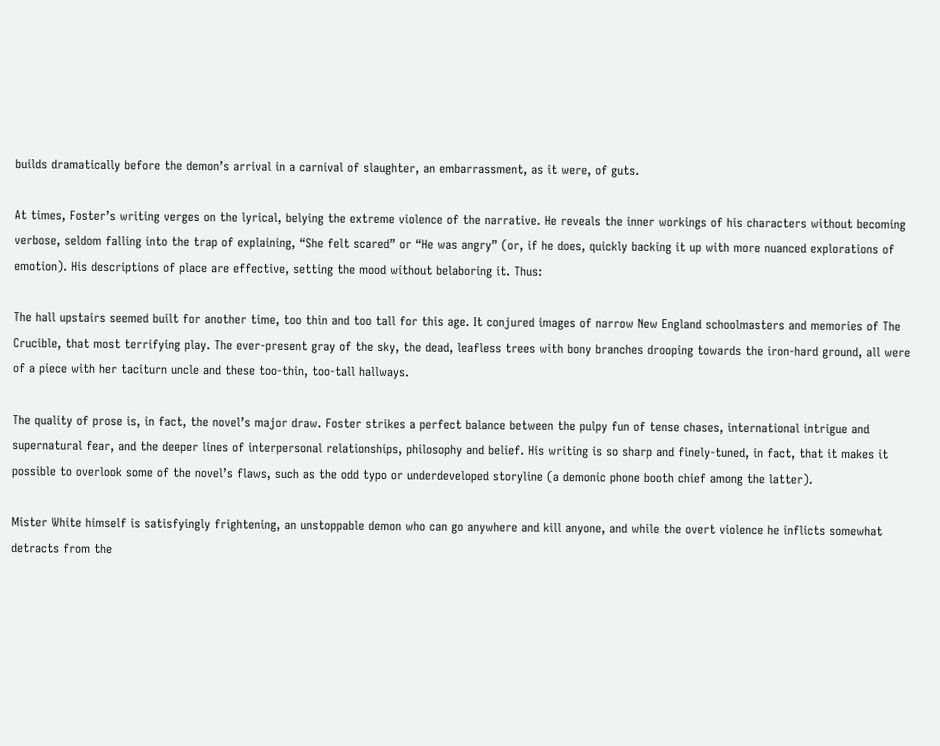builds dramatically before the demon’s arrival in a carnival of slaughter, an embarrassment, as it were, of guts.

At times, Foster’s writing verges on the lyrical, belying the extreme violence of the narrative. He reveals the inner workings of his characters without becoming verbose, seldom falling into the trap of explaining, “She felt scared” or “He was angry” (or, if he does, quickly backing it up with more nuanced explorations of emotion). His descriptions of place are effective, setting the mood without belaboring it. Thus:

The hall upstairs seemed built for another time, too thin and too tall for this age. It conjured images of narrow New England schoolmasters and memories of The Crucible, that most terrifying play. The ever-present gray of the sky, the dead, leafless trees with bony branches drooping towards the iron-hard ground, all were of a piece with her taciturn uncle and these too-thin, too-tall hallways.

The quality of prose is, in fact, the novel’s major draw. Foster strikes a perfect balance between the pulpy fun of tense chases, international intrigue and supernatural fear, and the deeper lines of interpersonal relationships, philosophy and belief. His writing is so sharp and finely-tuned, in fact, that it makes it possible to overlook some of the novel’s flaws, such as the odd typo or underdeveloped storyline (a demonic phone booth chief among the latter).

Mister White himself is satisfyingly frightening, an unstoppable demon who can go anywhere and kill anyone, and while the overt violence he inflicts somewhat detracts from the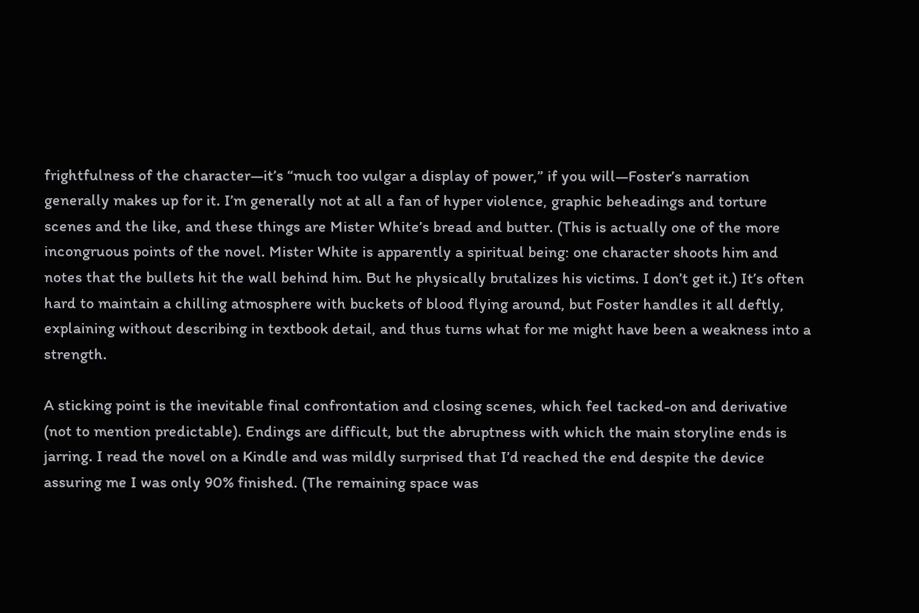frightfulness of the character—it’s “much too vulgar a display of power,” if you will—Foster’s narration generally makes up for it. I’m generally not at all a fan of hyper violence, graphic beheadings and torture scenes and the like, and these things are Mister White’s bread and butter. (This is actually one of the more incongruous points of the novel. Mister White is apparently a spiritual being: one character shoots him and notes that the bullets hit the wall behind him. But he physically brutalizes his victims. I don’t get it.) It’s often hard to maintain a chilling atmosphere with buckets of blood flying around, but Foster handles it all deftly, explaining without describing in textbook detail, and thus turns what for me might have been a weakness into a strength.

A sticking point is the inevitable final confrontation and closing scenes, which feel tacked-on and derivative (not to mention predictable). Endings are difficult, but the abruptness with which the main storyline ends is jarring. I read the novel on a Kindle and was mildly surprised that I’d reached the end despite the device assuring me I was only 90% finished. (The remaining space was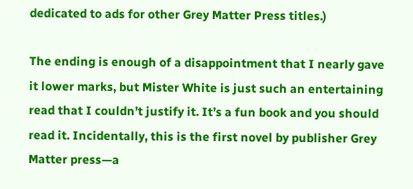dedicated to ads for other Grey Matter Press titles.)

The ending is enough of a disappointment that I nearly gave it lower marks, but Mister White is just such an entertaining read that I couldn’t justify it. It’s a fun book and you should read it. Incidentally, this is the first novel by publisher Grey Matter press—a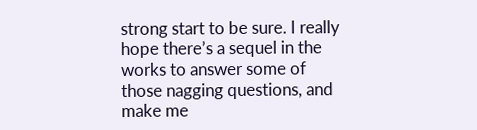strong start to be sure. I really hope there’s a sequel in the works to answer some of those nagging questions, and make me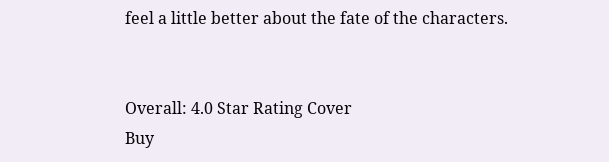feel a little better about the fate of the characters.


Overall: 4.0 Star Rating Cover
Buy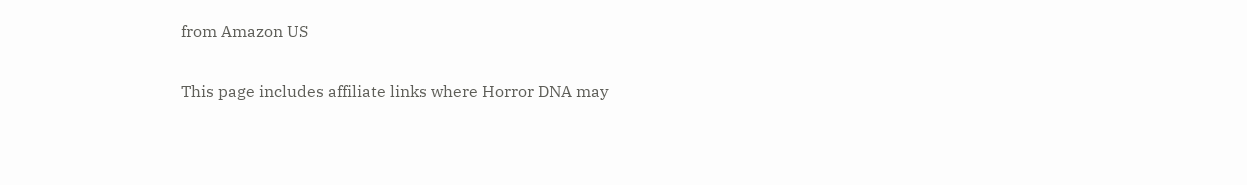from Amazon US

This page includes affiliate links where Horror DNA may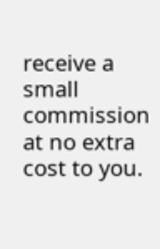receive a small commission at no extra cost to you.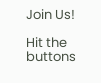Join Us!

Hit the buttons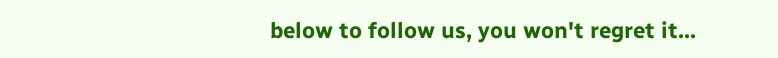below to follow us, you won't regret it...